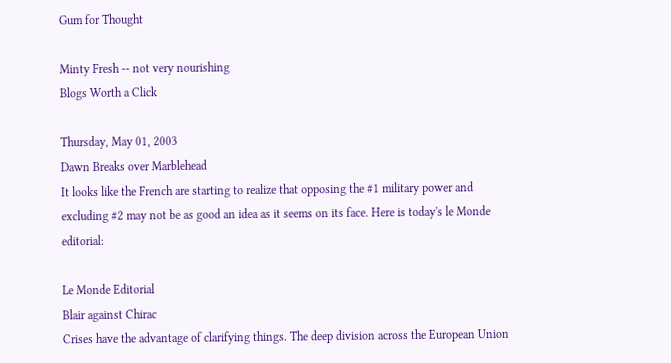Gum for Thought

Minty Fresh -- not very nourishing
Blogs Worth a Click

Thursday, May 01, 2003
Dawn Breaks over Marblehead
It looks like the French are starting to realize that opposing the #1 military power and excluding #2 may not be as good an idea as it seems on its face. Here is today's le Monde editorial:

Le Monde Editorial
Blair against Chirac
Crises have the advantage of clarifying things. The deep division across the European Union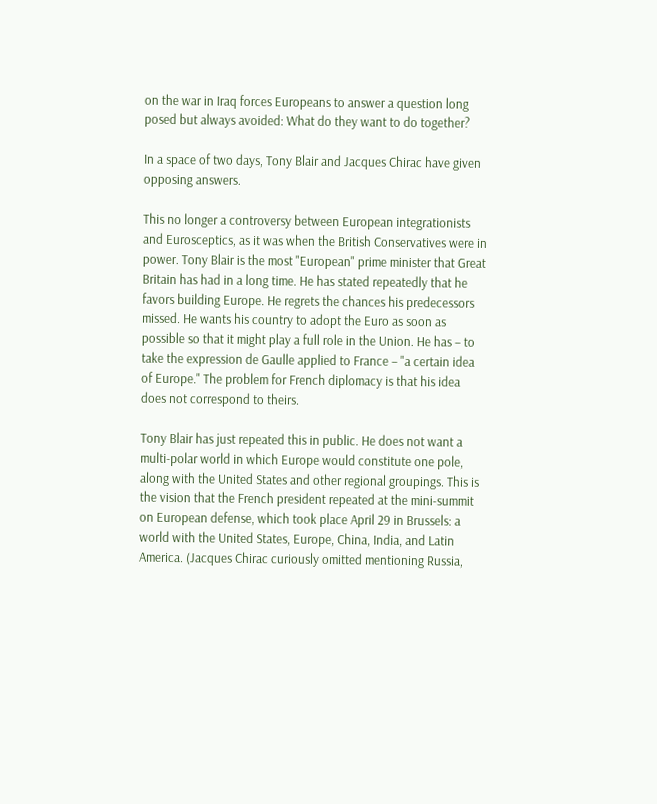on the war in Iraq forces Europeans to answer a question long posed but always avoided: What do they want to do together?

In a space of two days, Tony Blair and Jacques Chirac have given opposing answers.

This no longer a controversy between European integrationists and Eurosceptics, as it was when the British Conservatives were in power. Tony Blair is the most "European" prime minister that Great Britain has had in a long time. He has stated repeatedly that he favors building Europe. He regrets the chances his predecessors missed. He wants his country to adopt the Euro as soon as possible so that it might play a full role in the Union. He has – to take the expression de Gaulle applied to France – "a certain idea of Europe." The problem for French diplomacy is that his idea does not correspond to theirs.

Tony Blair has just repeated this in public. He does not want a multi-polar world in which Europe would constitute one pole, along with the United States and other regional groupings. This is the vision that the French president repeated at the mini-summit on European defense, which took place April 29 in Brussels: a world with the United States, Europe, China, India, and Latin America. (Jacques Chirac curiously omitted mentioning Russia,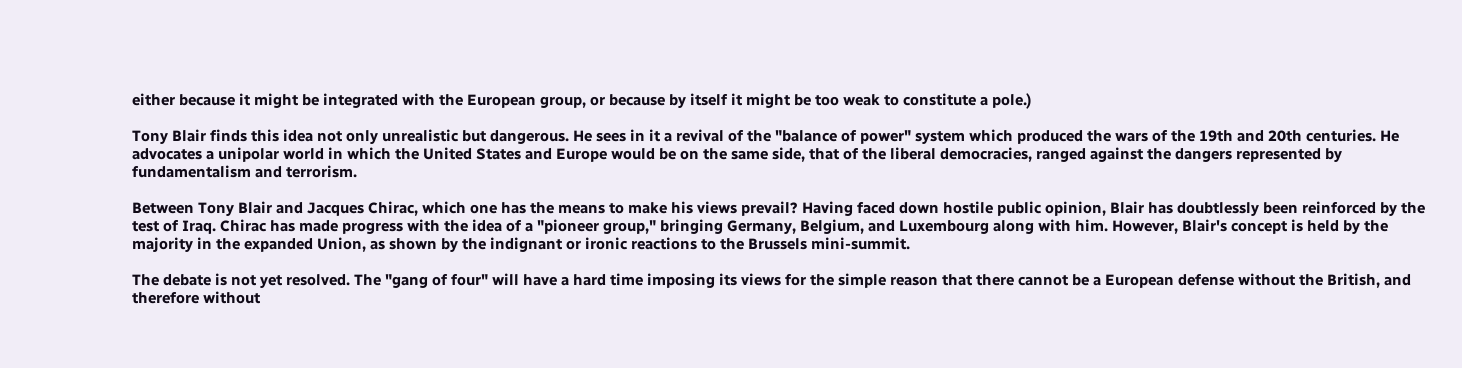either because it might be integrated with the European group, or because by itself it might be too weak to constitute a pole.)

Tony Blair finds this idea not only unrealistic but dangerous. He sees in it a revival of the "balance of power" system which produced the wars of the 19th and 20th centuries. He advocates a unipolar world in which the United States and Europe would be on the same side, that of the liberal democracies, ranged against the dangers represented by fundamentalism and terrorism.

Between Tony Blair and Jacques Chirac, which one has the means to make his views prevail? Having faced down hostile public opinion, Blair has doubtlessly been reinforced by the test of Iraq. Chirac has made progress with the idea of a "pioneer group," bringing Germany, Belgium, and Luxembourg along with him. However, Blair's concept is held by the majority in the expanded Union, as shown by the indignant or ironic reactions to the Brussels mini-summit.

The debate is not yet resolved. The "gang of four" will have a hard time imposing its views for the simple reason that there cannot be a European defense without the British, and therefore without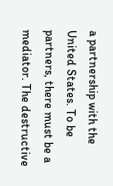a partnership with the United States. To be partners, there must be a mediator. The destructive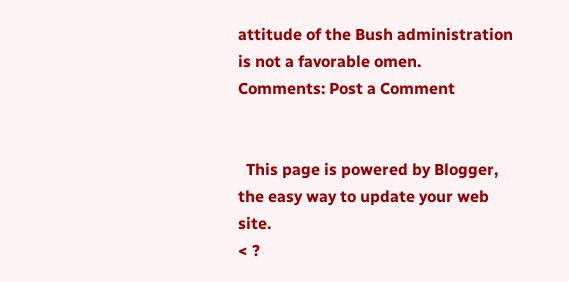attitude of the Bush administration is not a favorable omen.
Comments: Post a Comment


  This page is powered by Blogger, the easy way to update your web site.
< ?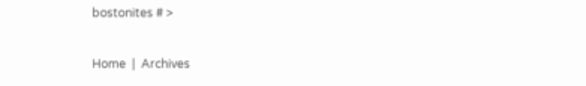bostonites # >

Home  |  Archives